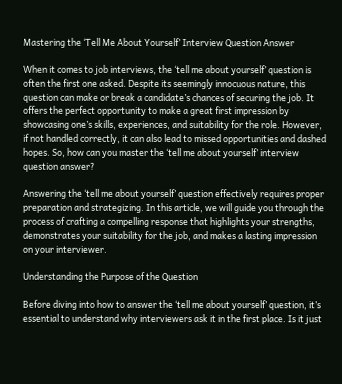Mastering the ‘Tell Me About Yourself’ Interview Question Answer

When it comes to job interviews, the ‘tell me about yourself’ question is often the first one asked. Despite its seemingly innocuous nature, this question can make or break a candidate’s chances of securing the job. It offers the perfect opportunity to make a great first impression by showcasing one’s skills, experiences, and suitability for the role. However, if not handled correctly, it can also lead to missed opportunities and dashed hopes. So, how can you master the ‘tell me about yourself’ interview question answer?

Answering the ‘tell me about yourself’ question effectively requires proper preparation and strategizing. In this article, we will guide you through the process of crafting a compelling response that highlights your strengths, demonstrates your suitability for the job, and makes a lasting impression on your interviewer.

Understanding the Purpose of the Question

Before diving into how to answer the ‘tell me about yourself’ question, it’s essential to understand why interviewers ask it in the first place. Is it just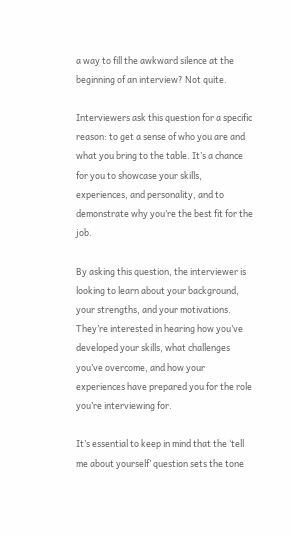a way to fill the awkward silence at the beginning of an interview? Not quite.

Interviewers ask this question for a specific reason: to get a sense of who you are and what you bring to the table. It’s a chance for you to showcase your skills, experiences, and personality, and to demonstrate why you’re the best fit for the job.

By asking this question, the interviewer is looking to learn about your background, your strengths, and your motivations. They’re interested in hearing how you’ve developed your skills, what challenges you’ve overcome, and how your experiences have prepared you for the role you’re interviewing for.

It’s essential to keep in mind that the ‘tell me about yourself’ question sets the tone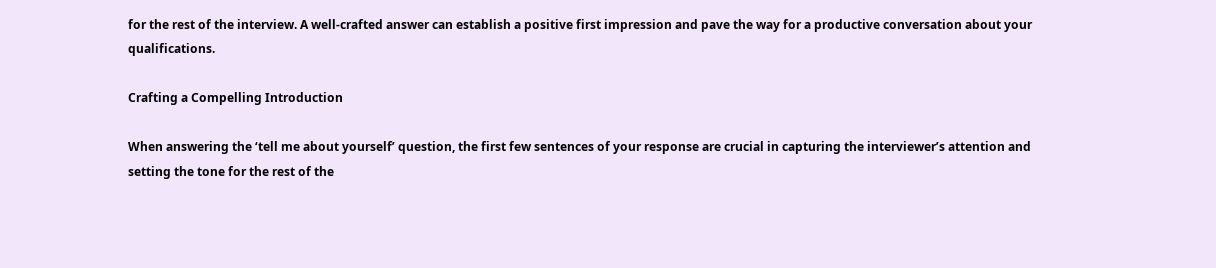for the rest of the interview. A well-crafted answer can establish a positive first impression and pave the way for a productive conversation about your qualifications.

Crafting a Compelling Introduction

When answering the ‘tell me about yourself’ question, the first few sentences of your response are crucial in capturing the interviewer’s attention and setting the tone for the rest of the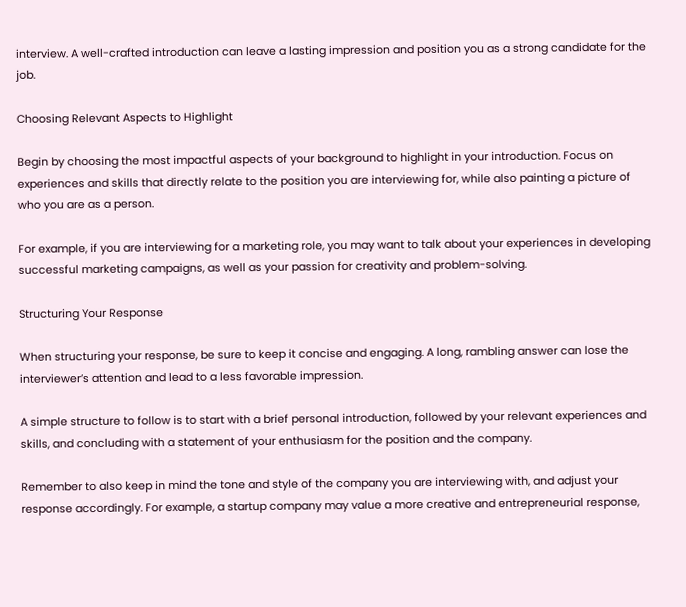interview. A well-crafted introduction can leave a lasting impression and position you as a strong candidate for the job.

Choosing Relevant Aspects to Highlight

Begin by choosing the most impactful aspects of your background to highlight in your introduction. Focus on experiences and skills that directly relate to the position you are interviewing for, while also painting a picture of who you are as a person.

For example, if you are interviewing for a marketing role, you may want to talk about your experiences in developing successful marketing campaigns, as well as your passion for creativity and problem-solving.

Structuring Your Response

When structuring your response, be sure to keep it concise and engaging. A long, rambling answer can lose the interviewer’s attention and lead to a less favorable impression.

A simple structure to follow is to start with a brief personal introduction, followed by your relevant experiences and skills, and concluding with a statement of your enthusiasm for the position and the company.

Remember to also keep in mind the tone and style of the company you are interviewing with, and adjust your response accordingly. For example, a startup company may value a more creative and entrepreneurial response,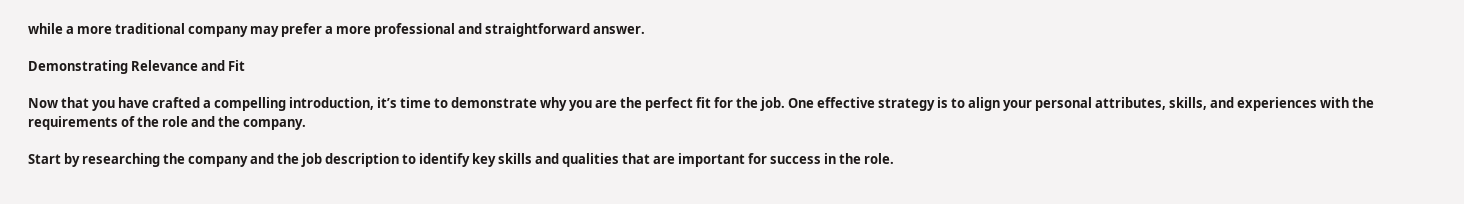while a more traditional company may prefer a more professional and straightforward answer.

Demonstrating Relevance and Fit

Now that you have crafted a compelling introduction, it’s time to demonstrate why you are the perfect fit for the job. One effective strategy is to align your personal attributes, skills, and experiences with the requirements of the role and the company.

Start by researching the company and the job description to identify key skills and qualities that are important for success in the role.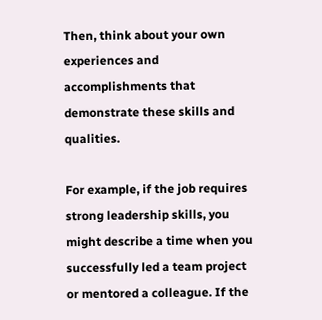Then, think about your own experiences and accomplishments that demonstrate these skills and qualities.

For example, if the job requires strong leadership skills, you might describe a time when you successfully led a team project or mentored a colleague. If the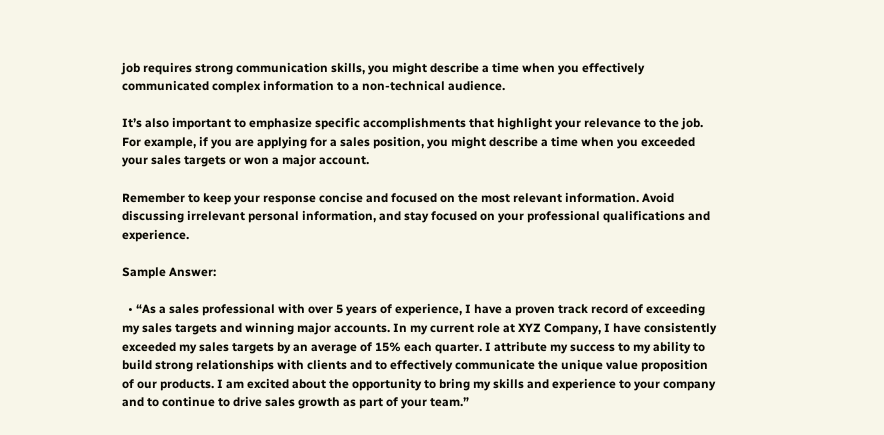job requires strong communication skills, you might describe a time when you effectively communicated complex information to a non-technical audience.

It’s also important to emphasize specific accomplishments that highlight your relevance to the job. For example, if you are applying for a sales position, you might describe a time when you exceeded your sales targets or won a major account.

Remember to keep your response concise and focused on the most relevant information. Avoid discussing irrelevant personal information, and stay focused on your professional qualifications and experience.

Sample Answer:

  • “As a sales professional with over 5 years of experience, I have a proven track record of exceeding my sales targets and winning major accounts. In my current role at XYZ Company, I have consistently exceeded my sales targets by an average of 15% each quarter. I attribute my success to my ability to build strong relationships with clients and to effectively communicate the unique value proposition of our products. I am excited about the opportunity to bring my skills and experience to your company and to continue to drive sales growth as part of your team.”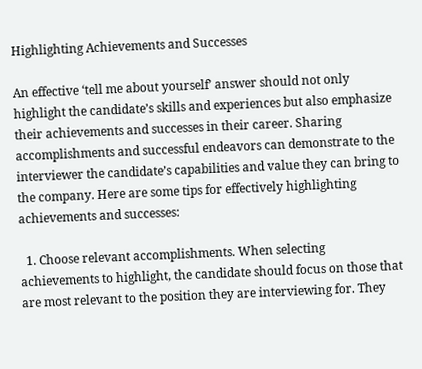Highlighting Achievements and Successes

An effective ‘tell me about yourself’ answer should not only highlight the candidate’s skills and experiences but also emphasize their achievements and successes in their career. Sharing accomplishments and successful endeavors can demonstrate to the interviewer the candidate’s capabilities and value they can bring to the company. Here are some tips for effectively highlighting achievements and successes:

  1. Choose relevant accomplishments. When selecting achievements to highlight, the candidate should focus on those that are most relevant to the position they are interviewing for. They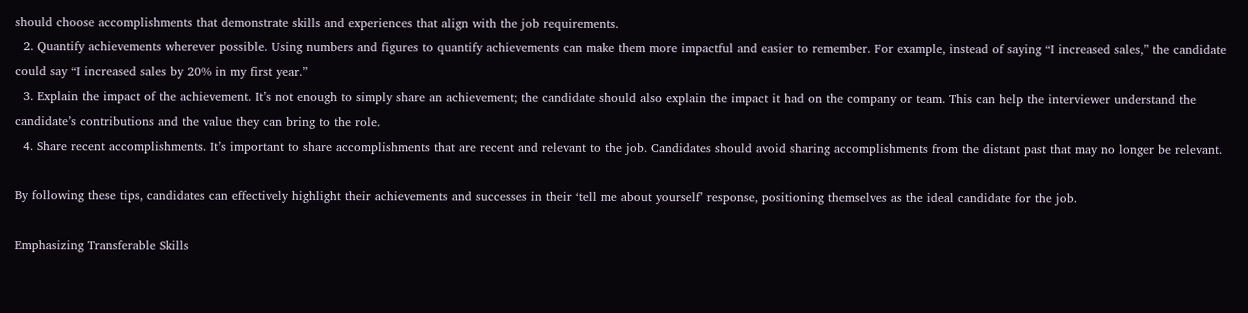should choose accomplishments that demonstrate skills and experiences that align with the job requirements.
  2. Quantify achievements wherever possible. Using numbers and figures to quantify achievements can make them more impactful and easier to remember. For example, instead of saying “I increased sales,” the candidate could say “I increased sales by 20% in my first year.”
  3. Explain the impact of the achievement. It’s not enough to simply share an achievement; the candidate should also explain the impact it had on the company or team. This can help the interviewer understand the candidate’s contributions and the value they can bring to the role.
  4. Share recent accomplishments. It’s important to share accomplishments that are recent and relevant to the job. Candidates should avoid sharing accomplishments from the distant past that may no longer be relevant.

By following these tips, candidates can effectively highlight their achievements and successes in their ‘tell me about yourself’ response, positioning themselves as the ideal candidate for the job.

Emphasizing Transferable Skills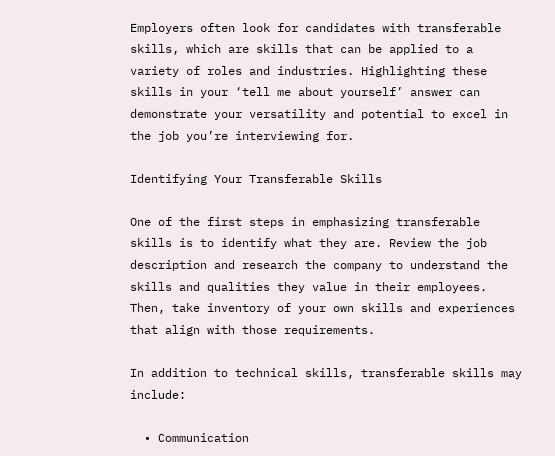Employers often look for candidates with transferable skills, which are skills that can be applied to a variety of roles and industries. Highlighting these skills in your ‘tell me about yourself’ answer can demonstrate your versatility and potential to excel in the job you’re interviewing for.

Identifying Your Transferable Skills

One of the first steps in emphasizing transferable skills is to identify what they are. Review the job description and research the company to understand the skills and qualities they value in their employees. Then, take inventory of your own skills and experiences that align with those requirements.

In addition to technical skills, transferable skills may include:

  • Communication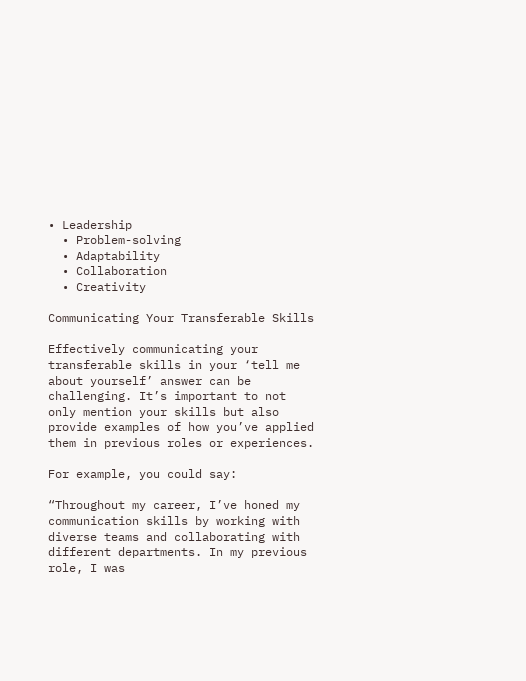• Leadership
  • Problem-solving
  • Adaptability
  • Collaboration
  • Creativity

Communicating Your Transferable Skills

Effectively communicating your transferable skills in your ‘tell me about yourself’ answer can be challenging. It’s important to not only mention your skills but also provide examples of how you’ve applied them in previous roles or experiences.

For example, you could say:

“Throughout my career, I’ve honed my communication skills by working with diverse teams and collaborating with different departments. In my previous role, I was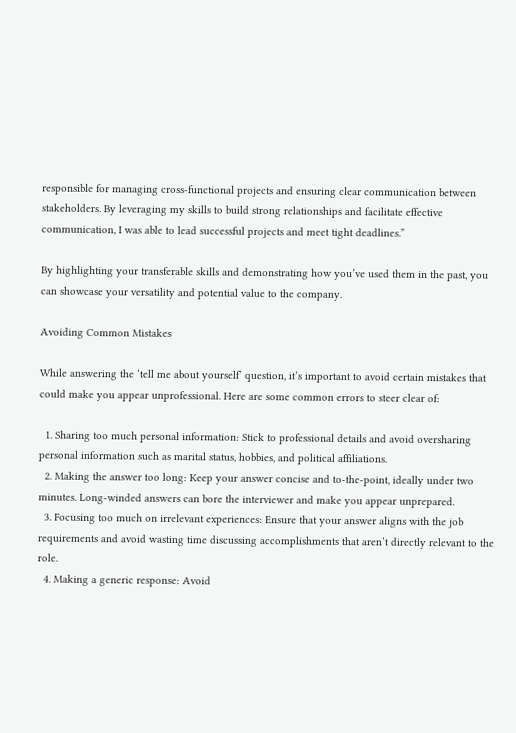responsible for managing cross-functional projects and ensuring clear communication between stakeholders. By leveraging my skills to build strong relationships and facilitate effective communication, I was able to lead successful projects and meet tight deadlines.”

By highlighting your transferable skills and demonstrating how you’ve used them in the past, you can showcase your versatility and potential value to the company.

Avoiding Common Mistakes

While answering the ‘tell me about yourself’ question, it’s important to avoid certain mistakes that could make you appear unprofessional. Here are some common errors to steer clear of:

  1. Sharing too much personal information: Stick to professional details and avoid oversharing personal information such as marital status, hobbies, and political affiliations.
  2. Making the answer too long: Keep your answer concise and to-the-point, ideally under two minutes. Long-winded answers can bore the interviewer and make you appear unprepared.
  3. Focusing too much on irrelevant experiences: Ensure that your answer aligns with the job requirements and avoid wasting time discussing accomplishments that aren’t directly relevant to the role.
  4. Making a generic response: Avoid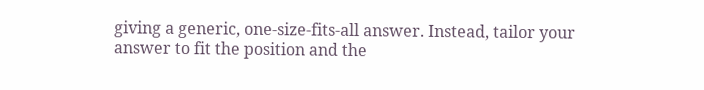giving a generic, one-size-fits-all answer. Instead, tailor your answer to fit the position and the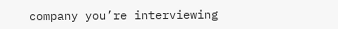company you’re interviewing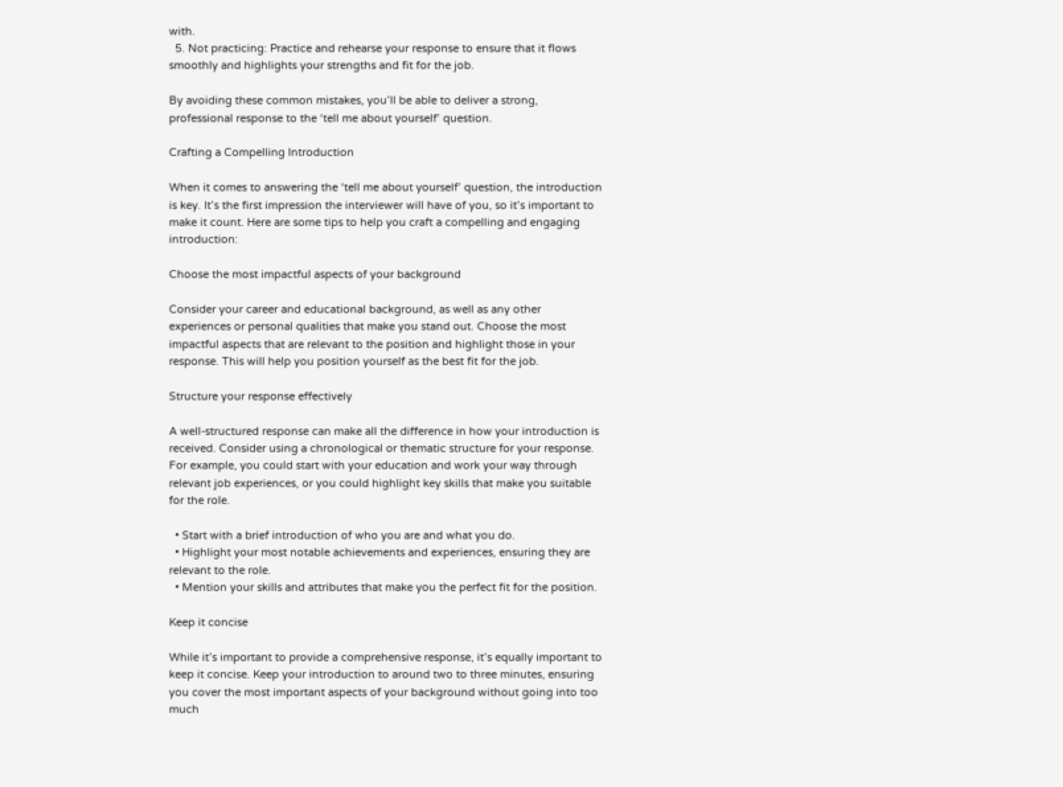with.
  5. Not practicing: Practice and rehearse your response to ensure that it flows smoothly and highlights your strengths and fit for the job.

By avoiding these common mistakes, you’ll be able to deliver a strong, professional response to the ‘tell me about yourself’ question.

Crafting a Compelling Introduction

When it comes to answering the ‘tell me about yourself’ question, the introduction is key. It’s the first impression the interviewer will have of you, so it’s important to make it count. Here are some tips to help you craft a compelling and engaging introduction:

Choose the most impactful aspects of your background

Consider your career and educational background, as well as any other experiences or personal qualities that make you stand out. Choose the most impactful aspects that are relevant to the position and highlight those in your response. This will help you position yourself as the best fit for the job.

Structure your response effectively

A well-structured response can make all the difference in how your introduction is received. Consider using a chronological or thematic structure for your response. For example, you could start with your education and work your way through relevant job experiences, or you could highlight key skills that make you suitable for the role.

  • Start with a brief introduction of who you are and what you do.
  • Highlight your most notable achievements and experiences, ensuring they are relevant to the role.
  • Mention your skills and attributes that make you the perfect fit for the position.

Keep it concise

While it’s important to provide a comprehensive response, it’s equally important to keep it concise. Keep your introduction to around two to three minutes, ensuring you cover the most important aspects of your background without going into too much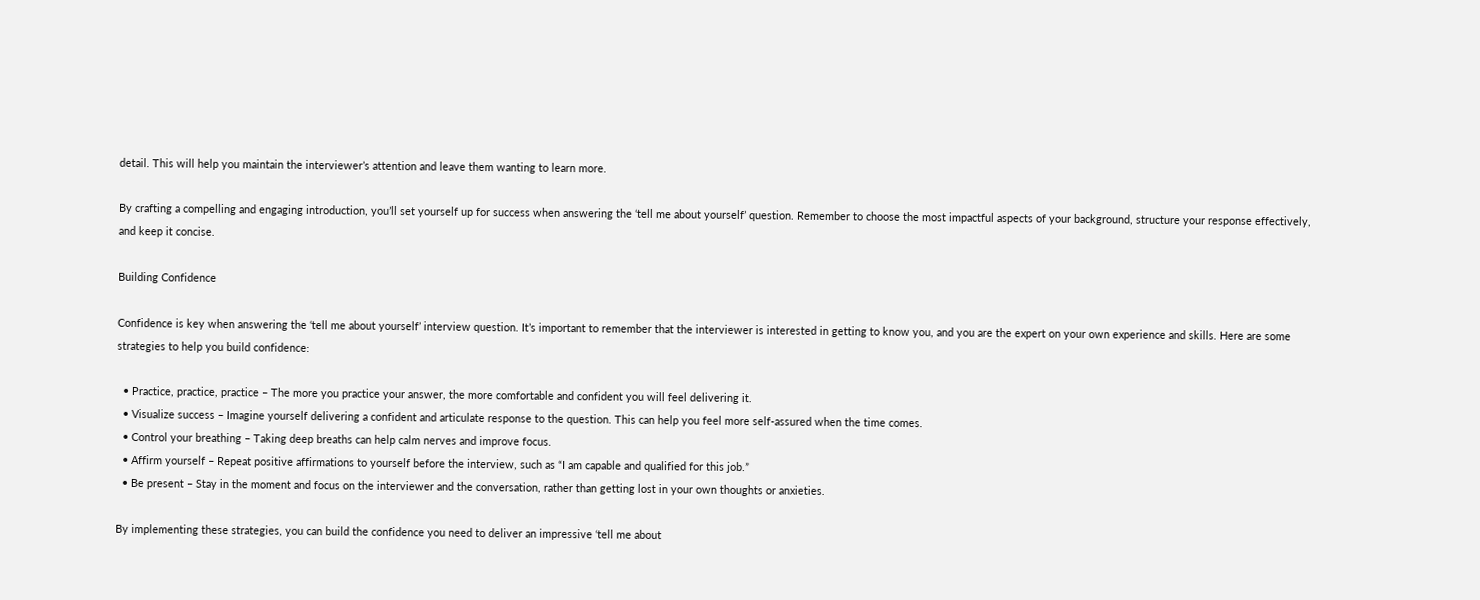detail. This will help you maintain the interviewer’s attention and leave them wanting to learn more.

By crafting a compelling and engaging introduction, you’ll set yourself up for success when answering the ‘tell me about yourself’ question. Remember to choose the most impactful aspects of your background, structure your response effectively, and keep it concise.

Building Confidence

Confidence is key when answering the ‘tell me about yourself’ interview question. It’s important to remember that the interviewer is interested in getting to know you, and you are the expert on your own experience and skills. Here are some strategies to help you build confidence:

  • Practice, practice, practice – The more you practice your answer, the more comfortable and confident you will feel delivering it.
  • Visualize success – Imagine yourself delivering a confident and articulate response to the question. This can help you feel more self-assured when the time comes.
  • Control your breathing – Taking deep breaths can help calm nerves and improve focus.
  • Affirm yourself – Repeat positive affirmations to yourself before the interview, such as “I am capable and qualified for this job.”
  • Be present – Stay in the moment and focus on the interviewer and the conversation, rather than getting lost in your own thoughts or anxieties.

By implementing these strategies, you can build the confidence you need to deliver an impressive ‘tell me about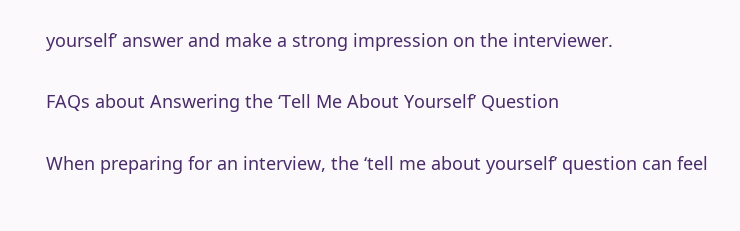yourself’ answer and make a strong impression on the interviewer.

FAQs about Answering the ‘Tell Me About Yourself’ Question

When preparing for an interview, the ‘tell me about yourself’ question can feel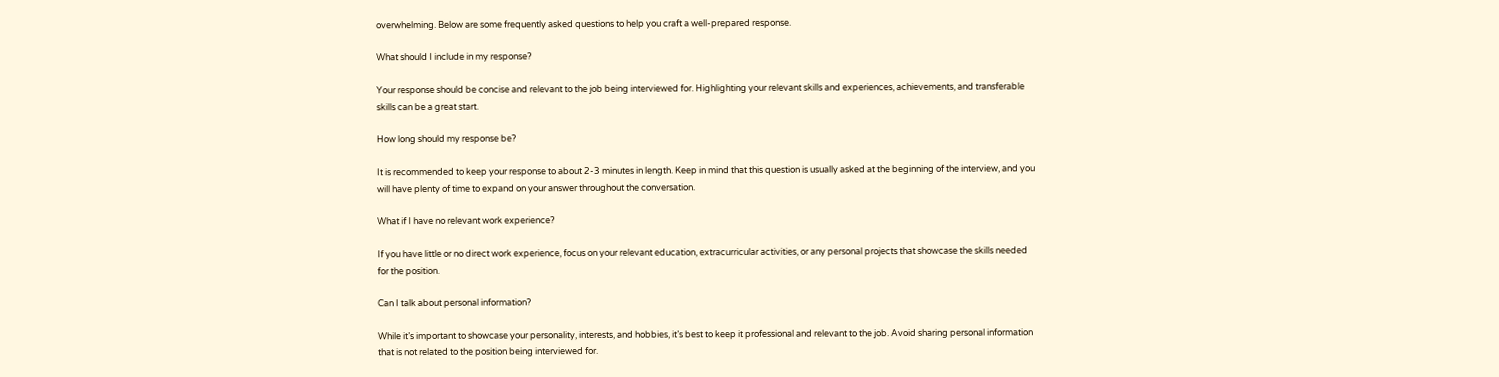overwhelming. Below are some frequently asked questions to help you craft a well-prepared response.

What should I include in my response?

Your response should be concise and relevant to the job being interviewed for. Highlighting your relevant skills and experiences, achievements, and transferable skills can be a great start.

How long should my response be?

It is recommended to keep your response to about 2-3 minutes in length. Keep in mind that this question is usually asked at the beginning of the interview, and you will have plenty of time to expand on your answer throughout the conversation.

What if I have no relevant work experience?

If you have little or no direct work experience, focus on your relevant education, extracurricular activities, or any personal projects that showcase the skills needed for the position.

Can I talk about personal information?

While it’s important to showcase your personality, interests, and hobbies, it’s best to keep it professional and relevant to the job. Avoid sharing personal information that is not related to the position being interviewed for.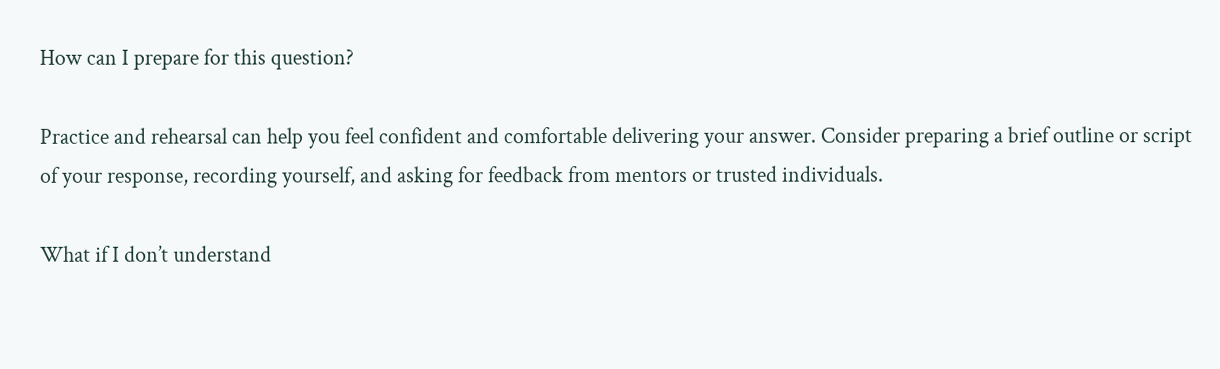How can I prepare for this question?

Practice and rehearsal can help you feel confident and comfortable delivering your answer. Consider preparing a brief outline or script of your response, recording yourself, and asking for feedback from mentors or trusted individuals.

What if I don’t understand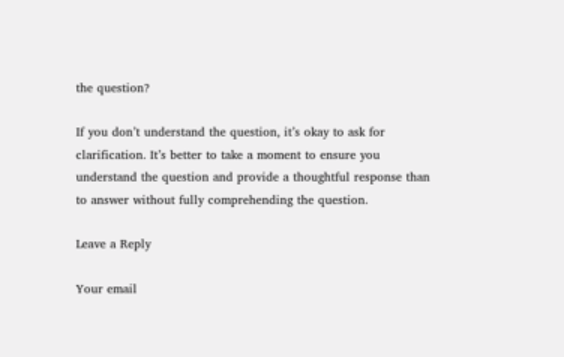the question?

If you don’t understand the question, it’s okay to ask for clarification. It’s better to take a moment to ensure you understand the question and provide a thoughtful response than to answer without fully comprehending the question.

Leave a Reply

Your email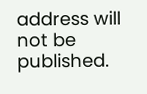address will not be published.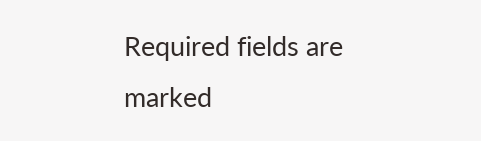Required fields are marked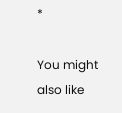*

You might also like